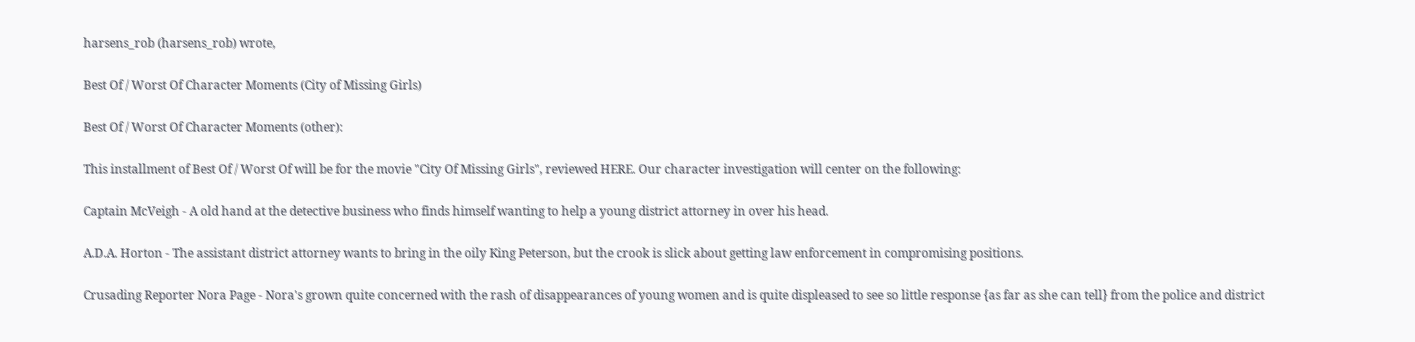harsens_rob (harsens_rob) wrote,

Best Of / Worst Of Character Moments (City of Missing Girls)

Best Of / Worst Of Character Moments (other):

This installment of Best Of / Worst Of will be for the movie "City Of Missing Girls", reviewed HERE. Our character investigation will center on the following:

Captain McVeigh - A old hand at the detective business who finds himself wanting to help a young district attorney in over his head.

A.D.A. Horton - The assistant district attorney wants to bring in the oily King Peterson, but the crook is slick about getting law enforcement in compromising positions.

Crusading Reporter Nora Page - Nora's grown quite concerned with the rash of disappearances of young women and is quite displeased to see so little response {as far as she can tell} from the police and district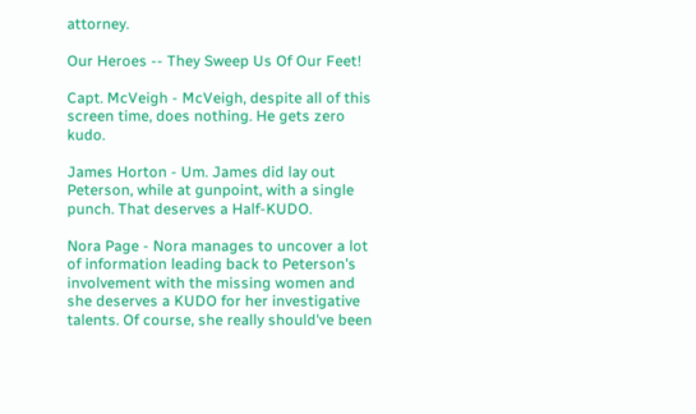attorney.

Our Heroes -- They Sweep Us Of Our Feet!

Capt. McVeigh - McVeigh, despite all of this screen time, does nothing. He gets zero kudo.

James Horton - Um. James did lay out Peterson, while at gunpoint, with a single punch. That deserves a Half-KUDO.

Nora Page - Nora manages to uncover a lot of information leading back to Peterson's involvement with the missing women and she deserves a KUDO for her investigative talents. Of course, she really should've been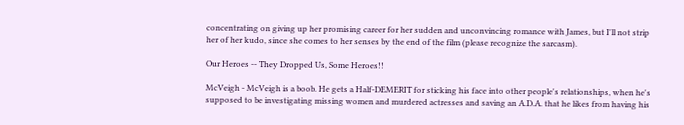concentrating on giving up her promising career for her sudden and unconvincing romance with James, but I'll not strip her of her kudo, since she comes to her senses by the end of the film (please recognize the sarcasm).

Our Heroes -- They Dropped Us, Some Heroes!!

McVeigh - McVeigh is a boob. He gets a Half-DEMERIT for sticking his face into other people's relationships, when he's supposed to be investigating missing women and murdered actresses and saving an A.D.A. that he likes from having his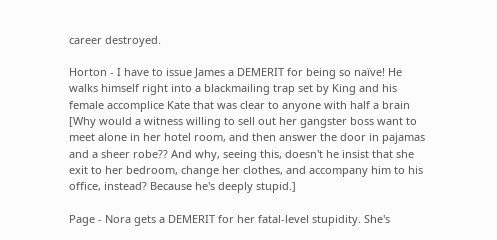career destroyed.

Horton - I have to issue James a DEMERIT for being so naïve! He walks himself right into a blackmailing trap set by King and his female accomplice Kate that was clear to anyone with half a brain [Why would a witness willing to sell out her gangster boss want to meet alone in her hotel room, and then answer the door in pajamas and a sheer robe?? And why, seeing this, doesn't he insist that she exit to her bedroom, change her clothes, and accompany him to his office, instead? Because he's deeply stupid.]

Page - Nora gets a DEMERIT for her fatal-level stupidity. She's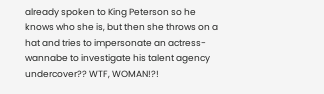already spoken to King Peterson so he knows who she is, but then she throws on a hat and tries to impersonate an actress-wannabe to investigate his talent agency undercover?? WTF, WOMAN!?!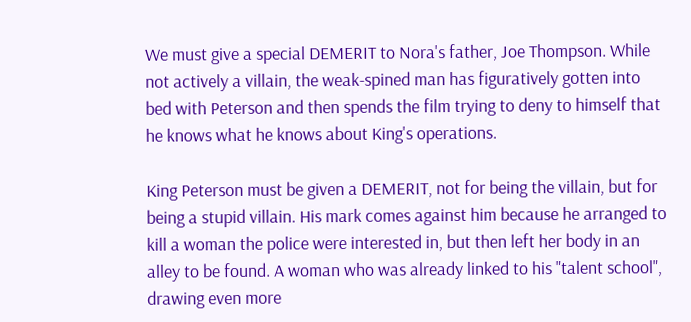We must give a special DEMERIT to Nora's father, Joe Thompson. While not actively a villain, the weak-spined man has figuratively gotten into bed with Peterson and then spends the film trying to deny to himself that he knows what he knows about King's operations.

King Peterson must be given a DEMERIT, not for being the villain, but for being a stupid villain. His mark comes against him because he arranged to kill a woman the police were interested in, but then left her body in an alley to be found. A woman who was already linked to his "talent school", drawing even more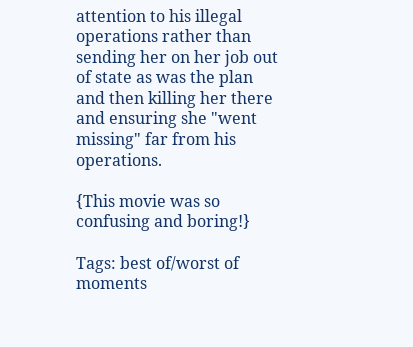attention to his illegal operations rather than sending her on her job out of state as was the plan and then killing her there and ensuring she "went missing" far from his operations.

{This movie was so confusing and boring!}

Tags: best of/worst of moments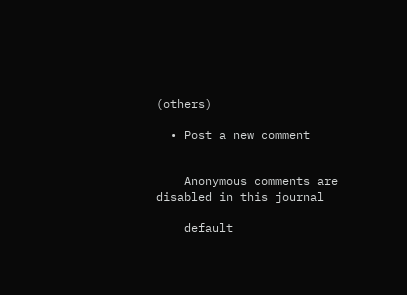(others)

  • Post a new comment


    Anonymous comments are disabled in this journal

    default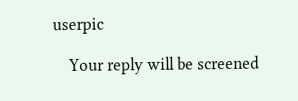userpic

    Your reply will be screened